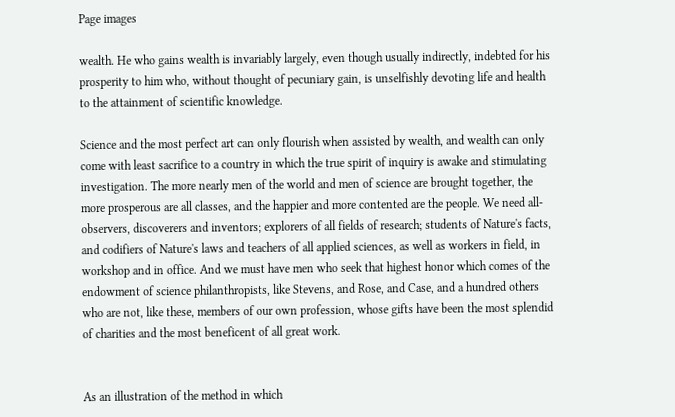Page images

wealth. He who gains wealth is invariably largely, even though usually indirectly, indebted for his prosperity to him who, without thought of pecuniary gain, is unselfishly devoting life and health to the attainment of scientific knowledge.

Science and the most perfect art can only flourish when assisted by wealth, and wealth can only come with least sacrifice to a country in which the true spirit of inquiry is awake and stimulating investigation. The more nearly men of the world and men of science are brought together, the more prosperous are all classes, and the happier and more contented are the people. We need all-observers, discoverers and inventors; explorers of all fields of research; students of Nature's facts, and codifiers of Nature's laws and teachers of all applied sciences, as well as workers in field, in workshop and in office. And we must have men who seek that highest honor which comes of the endowment of science philanthropists, like Stevens, and Rose, and Case, and a hundred others who are not, like these, members of our own profession, whose gifts have been the most splendid of charities and the most beneficent of all great work.


As an illustration of the method in which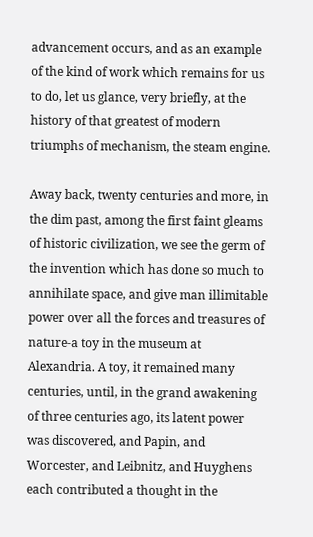advancement occurs, and as an example of the kind of work which remains for us to do, let us glance, very briefly, at the history of that greatest of modern triumphs of mechanism, the steam engine.

Away back, twenty centuries and more, in the dim past, among the first faint gleams of historic civilization, we see the germ of the invention which has done so much to annihilate space, and give man illimitable power over all the forces and treasures of nature-a toy in the museum at Alexandria. A toy, it remained many centuries, until, in the grand awakening of three centuries ago, its latent power was discovered, and Papin, and Worcester, and Leibnitz, and Huyghens each contributed a thought in the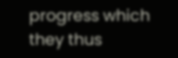progress which they thus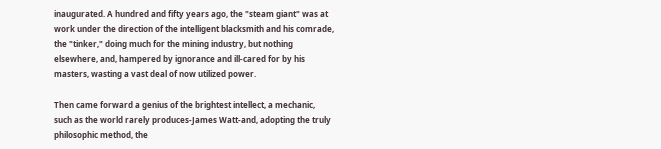inaugurated. A hundred and fifty years ago, the "steam giant" was at work under the direction of the intelligent blacksmith and his comrade, the "tinker," doing much for the mining industry, but nothing elsewhere, and, hampered by ignorance and ill-cared for by his masters, wasting a vast deal of now utilized power.

Then came forward a genius of the brightest intellect, a mechanic, such as the world rarely produces-James Watt-and, adopting the truly philosophic method, the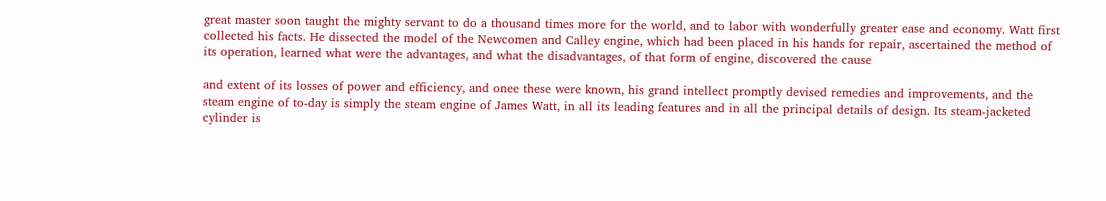great master soon taught the mighty servant to do a thousand times more for the world, and to labor with wonderfully greater ease and economy. Watt first collected his facts. He dissected the model of the Newcomen and Calley engine, which had been placed in his hands for repair, ascertained the method of its operation, learned what were the advantages, and what the disadvantages, of that form of engine, discovered the cause

and extent of its losses of power and efficiency, and onee these were known, his grand intellect promptly devised remedies and improvements, and the steam engine of to-day is simply the steam engine of James Watt, in all its leading features and in all the principal details of design. Its steam-jacketed cylinder is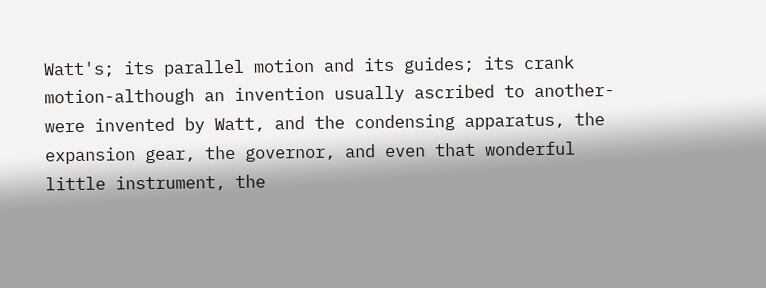Watt's; its parallel motion and its guides; its crank motion-although an invention usually ascribed to another-were invented by Watt, and the condensing apparatus, the expansion gear, the governor, and even that wonderful little instrument, the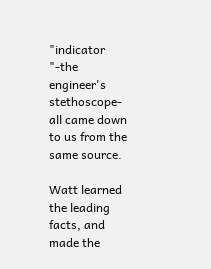"indicator "-the engineer's stethoscope-all came down to us from the same source.

Watt learned the leading facts, and made the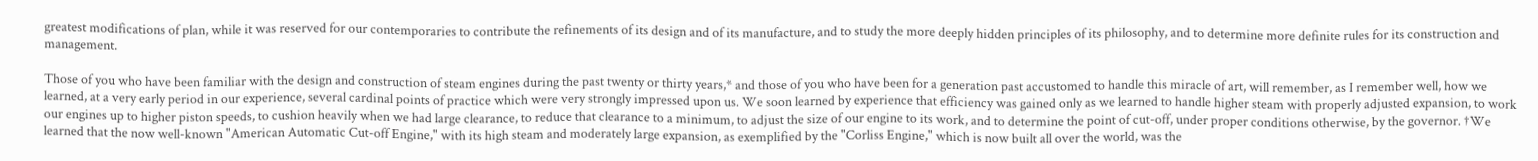greatest modifications of plan, while it was reserved for our contemporaries to contribute the refinements of its design and of its manufacture, and to study the more deeply hidden principles of its philosophy, and to determine more definite rules for its construction and management.

Those of you who have been familiar with the design and construction of steam engines during the past twenty or thirty years,* and those of you who have been for a generation past accustomed to handle this miracle of art, will remember, as I remember well, how we learned, at a very early period in our experience, several cardinal points of practice which were very strongly impressed upon us. We soon learned by experience that efficiency was gained only as we learned to handle higher steam with properly adjusted expansion, to work our engines up to higher piston speeds, to cushion heavily when we had large clearance, to reduce that clearance to a minimum, to adjust the size of our engine to its work, and to determine the point of cut-off, under proper conditions otherwise, by the governor. †We learned that the now well-known "American Automatic Cut-off Engine," with its high steam and moderately large expansion, as exemplified by the "Corliss Engine," which is now built all over the world, was the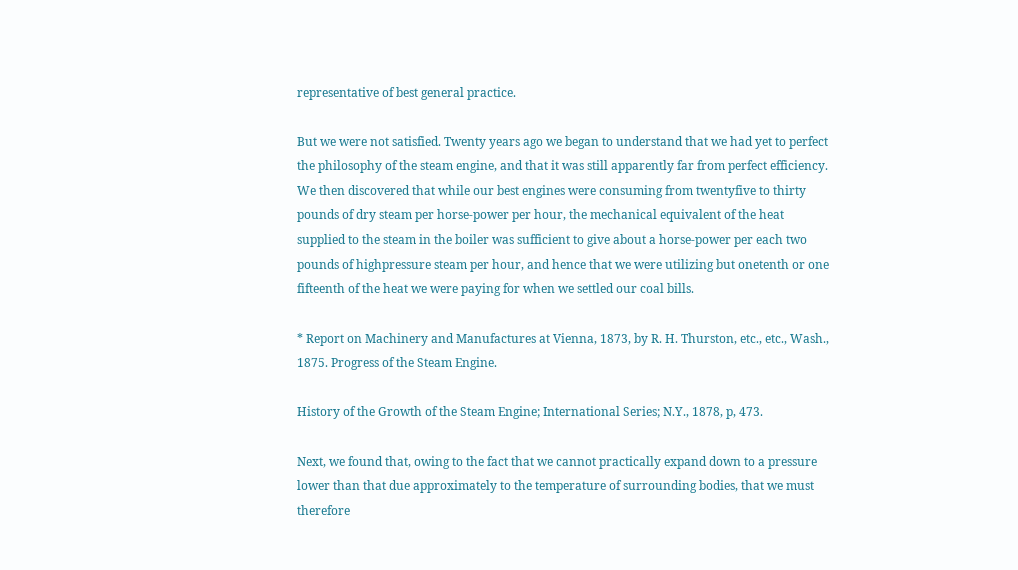representative of best general practice.

But we were not satisfied. Twenty years ago we began to understand that we had yet to perfect the philosophy of the steam engine, and that it was still apparently far from perfect efficiency. We then discovered that while our best engines were consuming from twentyfive to thirty pounds of dry steam per horse-power per hour, the mechanical equivalent of the heat supplied to the steam in the boiler was sufficient to give about a horse-power per each two pounds of highpressure steam per hour, and hence that we were utilizing but onetenth or one fifteenth of the heat we were paying for when we settled our coal bills.

* Report on Machinery and Manufactures at Vienna, 1873, by R. H. Thurston, etc., etc., Wash., 1875. Progress of the Steam Engine.

History of the Growth of the Steam Engine; International Series; N.Y., 1878, p, 473.

Next, we found that, owing to the fact that we cannot practically expand down to a pressure lower than that due approximately to the temperature of surrounding bodies, that we must therefore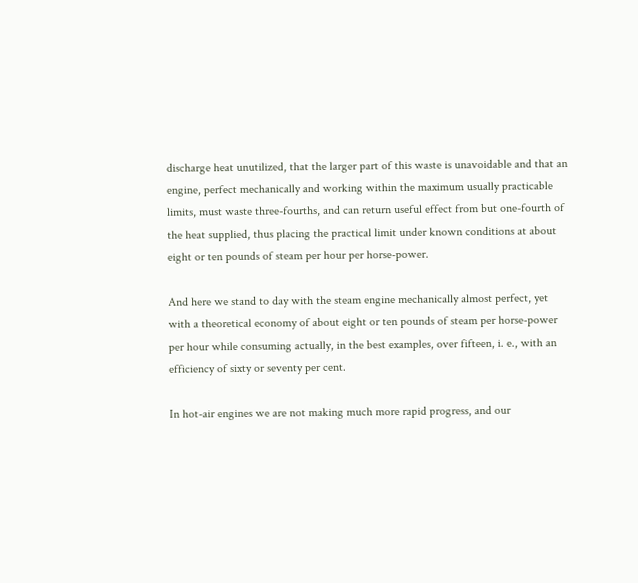discharge heat unutilized, that the larger part of this waste is unavoidable and that an engine, perfect mechanically and working within the maximum usually practicable limits, must waste three-fourths, and can return useful effect from but one-fourth of the heat supplied, thus placing the practical limit under known conditions at about eight or ten pounds of steam per hour per horse-power.

And here we stand to day with the steam engine mechanically almost perfect, yet with a theoretical economy of about eight or ten pounds of steam per horse-power per hour while consuming actually, in the best examples, over fifteen, i. e., with an efficiency of sixty or seventy per cent.

In hot-air engines we are not making much more rapid progress, and our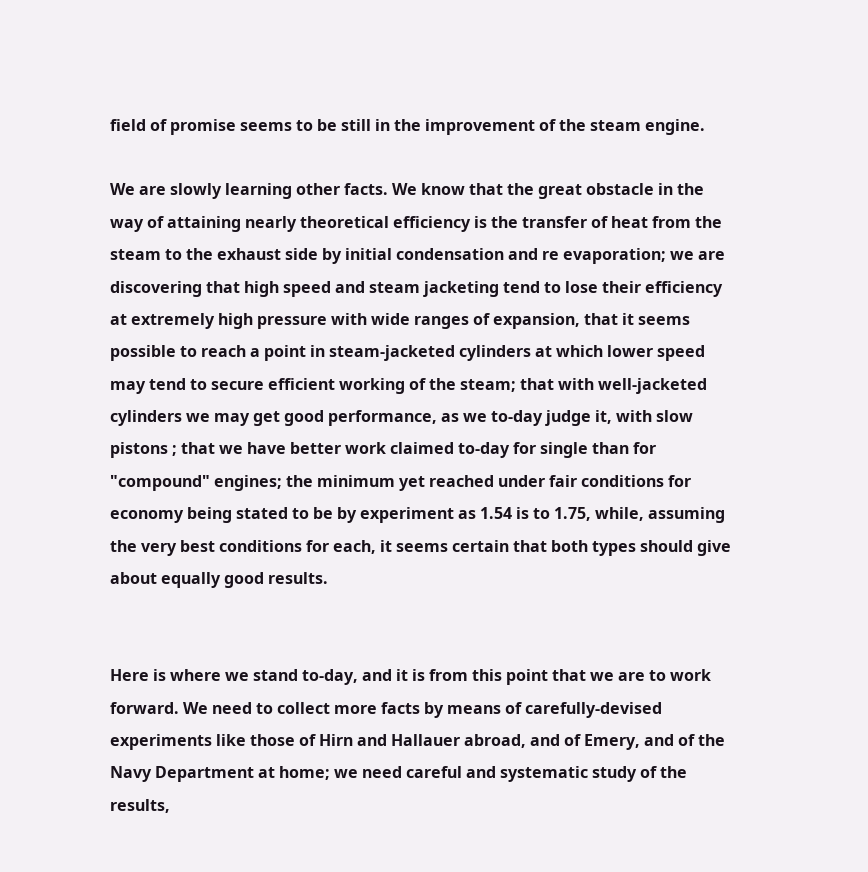field of promise seems to be still in the improvement of the steam engine.

We are slowly learning other facts. We know that the great obstacle in the way of attaining nearly theoretical efficiency is the transfer of heat from the steam to the exhaust side by initial condensation and re evaporation; we are discovering that high speed and steam jacketing tend to lose their efficiency at extremely high pressure with wide ranges of expansion, that it seems possible to reach a point in steam-jacketed cylinders at which lower speed may tend to secure efficient working of the steam; that with well-jacketed cylinders we may get good performance, as we to-day judge it, with slow pistons ; that we have better work claimed to-day for single than for "compound" engines; the minimum yet reached under fair conditions for economy being stated to be by experiment as 1.54 is to 1.75, while, assuming the very best conditions for each, it seems certain that both types should give about equally good results.


Here is where we stand to-day, and it is from this point that we are to work forward. We need to collect more facts by means of carefully-devised experiments like those of Hirn and Hallauer abroad, and of Emery, and of the Navy Department at home; we need careful and systematic study of the results,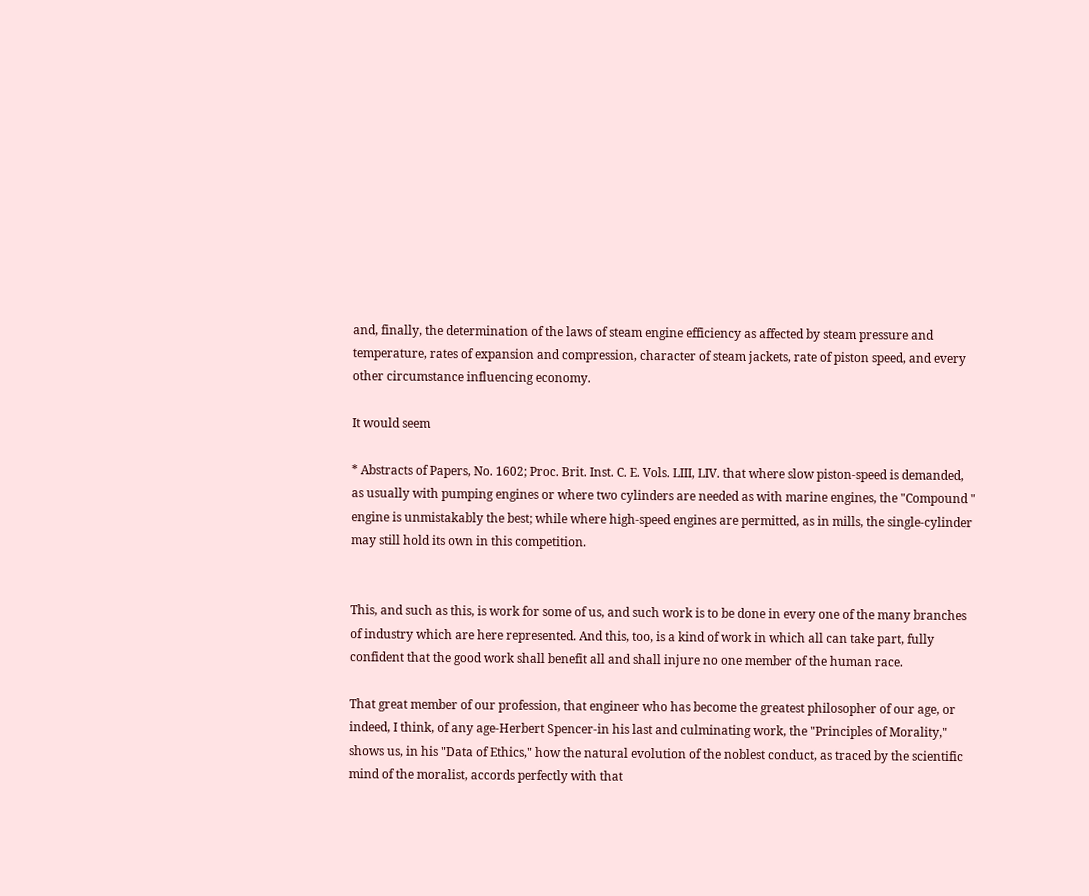and, finally, the determination of the laws of steam engine efficiency as affected by steam pressure and temperature, rates of expansion and compression, character of steam jackets, rate of piston speed, and every other circumstance influencing economy.

It would seem

* Abstracts of Papers, No. 1602; Proc. Brit. Inst. C. E. Vols. LIII, LIV. that where slow piston-speed is demanded, as usually with pumping engines or where two cylinders are needed as with marine engines, the "Compound " engine is unmistakably the best; while where high-speed engines are permitted, as in mills, the single-cylinder may still hold its own in this competition.


This, and such as this, is work for some of us, and such work is to be done in every one of the many branches of industry which are here represented. And this, too, is a kind of work in which all can take part, fully confident that the good work shall benefit all and shall injure no one member of the human race.

That great member of our profession, that engineer who has become the greatest philosopher of our age, or indeed, I think, of any age-Herbert Spencer-in his last and culminating work, the "Principles of Morality," shows us, in his "Data of Ethics," how the natural evolution of the noblest conduct, as traced by the scientific mind of the moralist, accords perfectly with that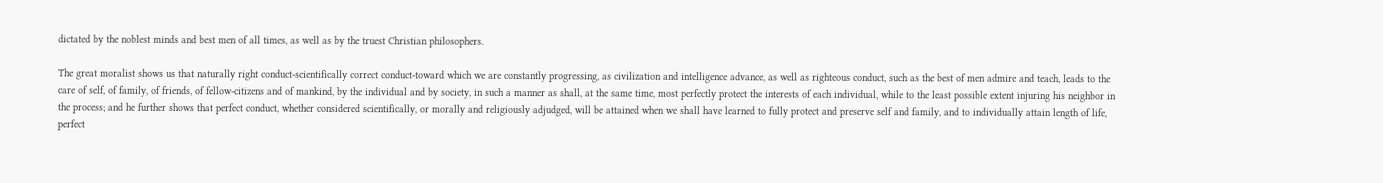dictated by the noblest minds and best men of all times, as well as by the truest Christian philosophers.

The great moralist shows us that naturally right conduct-scientifically correct conduct-toward which we are constantly progressing, as civilization and intelligence advance, as well as righteous conduct, such as the best of men admire and teach, leads to the care of self, of family, of friends, of fellow-citizens and of mankind, by the individual and by society, in such a manner as shall, at the same time, most perfectly protect the interests of each individual, while to the least possible extent injuring his neighbor in the process; and he further shows that perfect conduct, whether considered scientifically, or morally and religiously adjudged, will be attained when we shall have learned to fully protect and preserve self and family, and to individually attain length of life, perfect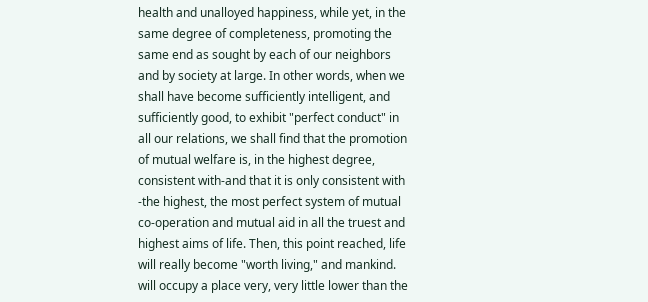health and unalloyed happiness, while yet, in the same degree of completeness, promoting the same end as sought by each of our neighbors and by society at large. In other words, when we shall have become sufficiently intelligent, and sufficiently good, to exhibit "perfect conduct" in all our relations, we shall find that the promotion of mutual welfare is, in the highest degree, consistent with-and that it is only consistent with -the highest, the most perfect system of mutual co-operation and mutual aid in all the truest and highest aims of life. Then, this point reached, life will really become "worth living," and mankind. will occupy a place very, very little lower than the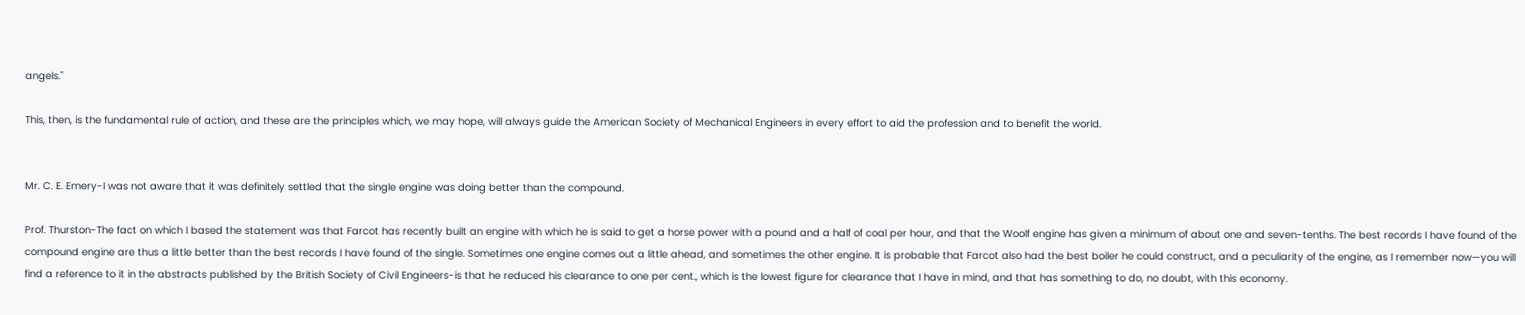angels."

This, then, is the fundamental rule of action, and these are the principles which, we may hope, will always guide the American Society of Mechanical Engineers in every effort to aid the profession and to benefit the world.


Mr. C. E. Emery-I was not aware that it was definitely settled that the single engine was doing better than the compound.

Prof. Thurston-The fact on which I based the statement was that Farcot has recently built an engine with which he is said to get a horse power with a pound and a half of coal per hour, and that the Woolf engine has given a minimum of about one and seven-tenths. The best records I have found of the compound engine are thus a little better than the best records I have found of the single. Sometimes one engine comes out a little ahead, and sometimes the other engine. It is probable that Farcot also had the best boiler he could construct, and a peculiarity of the engine, as I remember now—you will find a reference to it in the abstracts published by the British Society of Civil Engineers-is that he reduced his clearance to one per cent., which is the lowest figure for clearance that I have in mind, and that has something to do, no doubt, with this economy.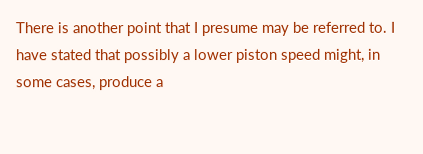There is another point that I presume may be referred to. I have stated that possibly a lower piston speed might, in some cases, produce a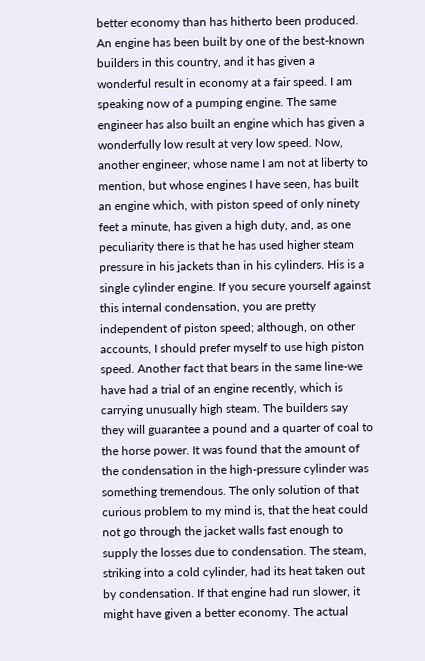better economy than has hitherto been produced. An engine has been built by one of the best-known builders in this country, and it has given a wonderful result in economy at a fair speed. I am speaking now of a pumping engine. The same engineer has also built an engine which has given a wonderfully low result at very low speed. Now, another engineer, whose name I am not at liberty to mention, but whose engines I have seen, has built an engine which, with piston speed of only ninety feet a minute, has given a high duty, and, as one peculiarity there is that he has used higher steam pressure in his jackets than in his cylinders. His is a single cylinder engine. If you secure yourself against this internal condensation, you are pretty independent of piston speed; although, on other accounts, I should prefer myself to use high piston speed. Another fact that bears in the same line-we have had a trial of an engine recently, which is carrying unusually high steam. The builders say they will guarantee a pound and a quarter of coal to the horse power. It was found that the amount of the condensation in the high-pressure cylinder was something tremendous. The only solution of that curious problem to my mind is, that the heat could not go through the jacket walls fast enough to supply the losses due to condensation. The steam, striking into a cold cylinder, had its heat taken out by condensation. If that engine had run slower, it might have given a better economy. The actual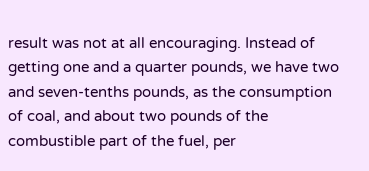result was not at all encouraging. Instead of getting one and a quarter pounds, we have two and seven-tenths pounds, as the consumption of coal, and about two pounds of the combustible part of the fuel, per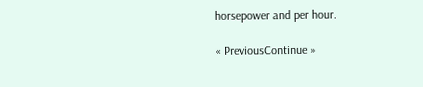horsepower and per hour.

« PreviousContinue »